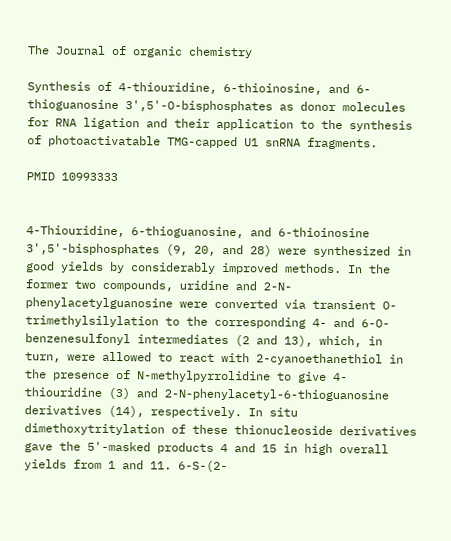The Journal of organic chemistry

Synthesis of 4-thiouridine, 6-thioinosine, and 6-thioguanosine 3',5'-O-bisphosphates as donor molecules for RNA ligation and their application to the synthesis of photoactivatable TMG-capped U1 snRNA fragments.

PMID 10993333


4-Thiouridine, 6-thioguanosine, and 6-thioinosine 3',5'-bisphosphates (9, 20, and 28) were synthesized in good yields by considerably improved methods. In the former two compounds, uridine and 2-N-phenylacetylguanosine were converted via transient O-trimethylsilylation to the corresponding 4- and 6-O-benzenesulfonyl intermediates (2 and 13), which, in turn, were allowed to react with 2-cyanoethanethiol in the presence of N-methylpyrrolidine to give 4-thiouridine (3) and 2-N-phenylacetyl-6-thioguanosine derivatives (14), respectively. In situ dimethoxytritylation of these thionucleoside derivatives gave the 5'-masked products 4 and 15 in high overall yields from 1 and 11. 6-S-(2-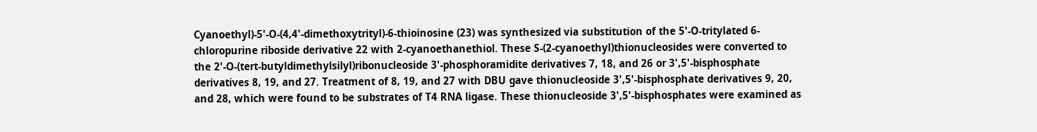Cyanoethyl)-5'-O-(4,4'-dimethoxytrityl)-6-thioinosine (23) was synthesized via substitution of the 5'-O-tritylated 6-chloropurine riboside derivative 22 with 2-cyanoethanethiol. These S-(2-cyanoethyl)thionucleosides were converted to the 2'-O-(tert-butyldimethylsilyl)ribonucleoside 3'-phosphoramidite derivatives 7, 18, and 26 or 3',5'-bisphosphate derivatives 8, 19, and 27. Treatment of 8, 19, and 27 with DBU gave thionucleoside 3',5'-bisphosphate derivatives 9, 20, and 28, which were found to be substrates of T4 RNA ligase. These thionucleoside 3',5'-bisphosphates were examined as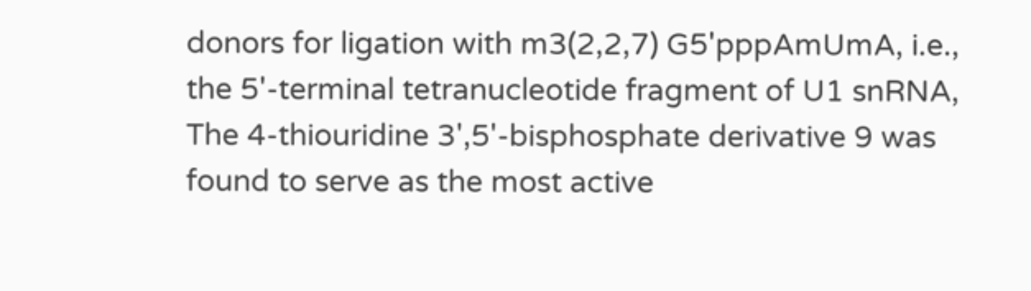donors for ligation with m3(2,2,7) G5'pppAmUmA, i.e., the 5'-terminal tetranucleotide fragment of U1 snRNA, The 4-thiouridine 3',5'-bisphosphate derivative 9 was found to serve as the most active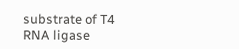substrate of T4 RNA ligase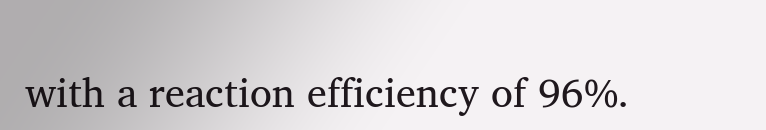with a reaction efficiency of 96%.